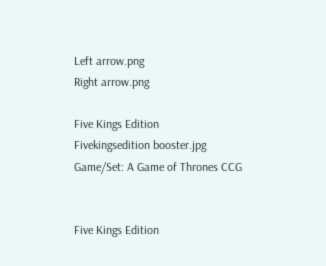Left arrow.png
Right arrow.png

Five Kings Edition
Fivekingsedition booster.jpg
Game/Set: A Game of Thrones CCG


Five Kings Edition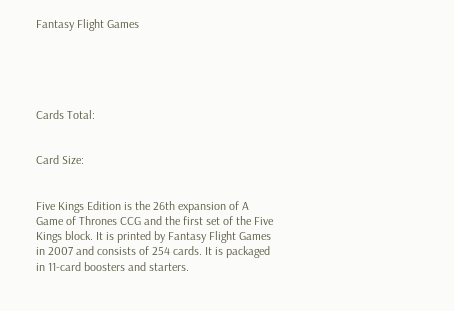Fantasy Flight Games





Cards Total:


Card Size:


Five Kings Edition is the 26th expansion of A Game of Thrones CCG and the first set of the Five Kings block. It is printed by Fantasy Flight Games in 2007 and consists of 254 cards. It is packaged in 11-card boosters and starters.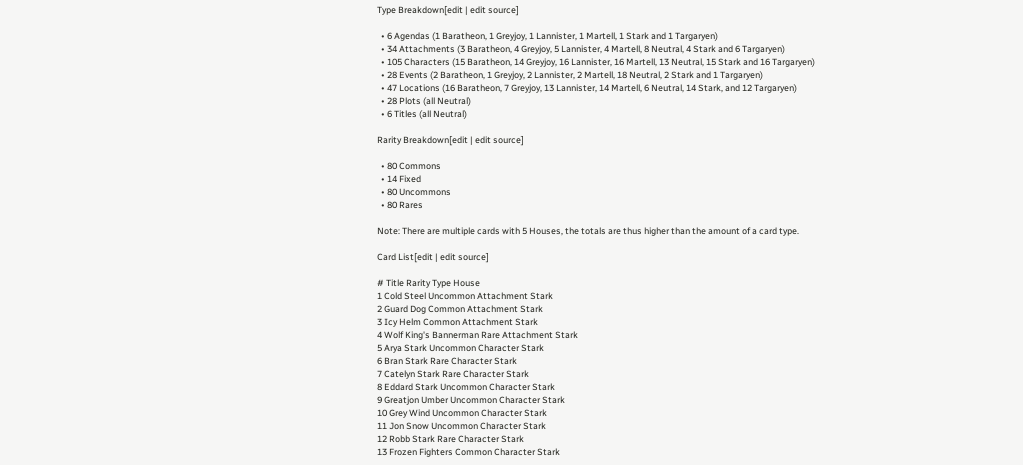Type Breakdown[edit | edit source]

  • 6 Agendas (1 Baratheon, 1 Greyjoy, 1 Lannister, 1 Martell, 1 Stark and 1 Targaryen)
  • 34 Attachments (3 Baratheon, 4 Greyjoy, 5 Lannister, 4 Martell, 8 Neutral, 4 Stark and 6 Targaryen)
  • 105 Characters (15 Baratheon, 14 Greyjoy, 16 Lannister, 16 Martell, 13 Neutral, 15 Stark and 16 Targaryen)
  • 28 Events (2 Baratheon, 1 Greyjoy, 2 Lannister, 2 Martell, 18 Neutral, 2 Stark and 1 Targaryen)
  • 47 Locations (16 Baratheon, 7 Greyjoy, 13 Lannister, 14 Martell, 6 Neutral, 14 Stark, and 12 Targaryen)
  • 28 Plots (all Neutral)
  • 6 Titles (all Neutral)

Rarity Breakdown[edit | edit source]

  • 80 Commons
  • 14 Fixed
  • 80 Uncommons
  • 80 Rares

Note: There are multiple cards with 5 Houses, the totals are thus higher than the amount of a card type.

Card List[edit | edit source]

# Title Rarity Type House
1 Cold Steel Uncommon Attachment Stark
2 Guard Dog Common Attachment Stark
3 Icy Helm Common Attachment Stark
4 Wolf King's Bannerman Rare Attachment Stark
5 Arya Stark Uncommon Character Stark
6 Bran Stark Rare Character Stark
7 Catelyn Stark Rare Character Stark
8 Eddard Stark Uncommon Character Stark
9 Greatjon Umber Uncommon Character Stark
10 Grey Wind Uncommon Character Stark
11 Jon Snow Uncommon Character Stark
12 Robb Stark Rare Character Stark
13 Frozen Fighters Common Character Stark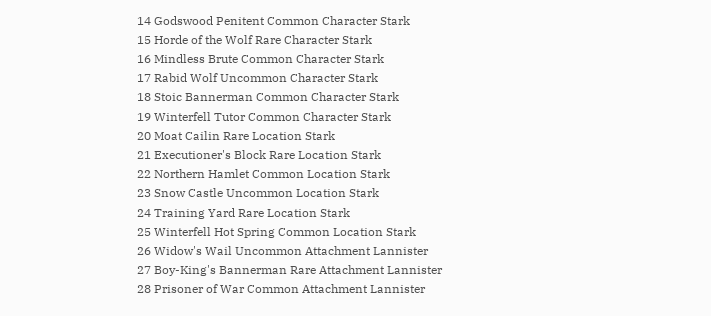14 Godswood Penitent Common Character Stark
15 Horde of the Wolf Rare Character Stark
16 Mindless Brute Common Character Stark
17 Rabid Wolf Uncommon Character Stark
18 Stoic Bannerman Common Character Stark
19 Winterfell Tutor Common Character Stark
20 Moat Cailin Rare Location Stark
21 Executioner's Block Rare Location Stark
22 Northern Hamlet Common Location Stark
23 Snow Castle Uncommon Location Stark
24 Training Yard Rare Location Stark
25 Winterfell Hot Spring Common Location Stark
26 Widow's Wail Uncommon Attachment Lannister
27 Boy-King's Bannerman Rare Attachment Lannister
28 Prisoner of War Common Attachment Lannister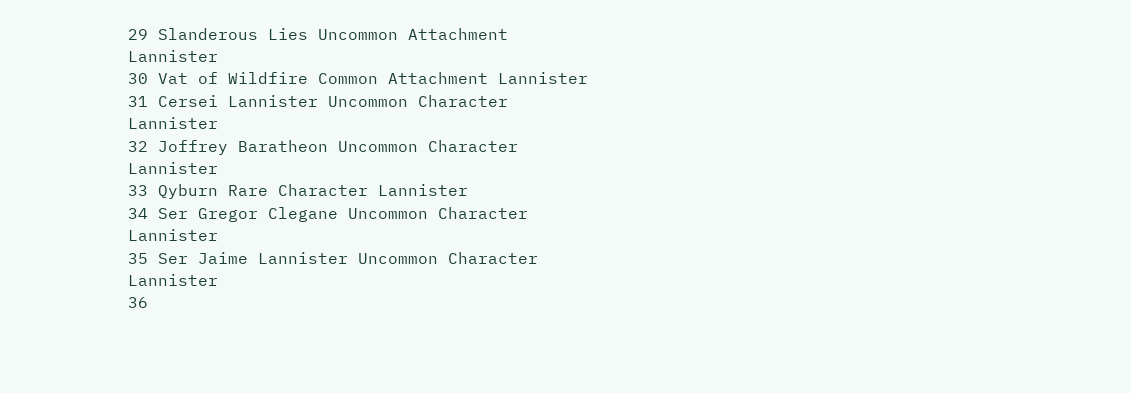29 Slanderous Lies Uncommon Attachment Lannister
30 Vat of Wildfire Common Attachment Lannister
31 Cersei Lannister Uncommon Character Lannister
32 Joffrey Baratheon Uncommon Character Lannister
33 Qyburn Rare Character Lannister
34 Ser Gregor Clegane Uncommon Character Lannister
35 Ser Jaime Lannister Uncommon Character Lannister
36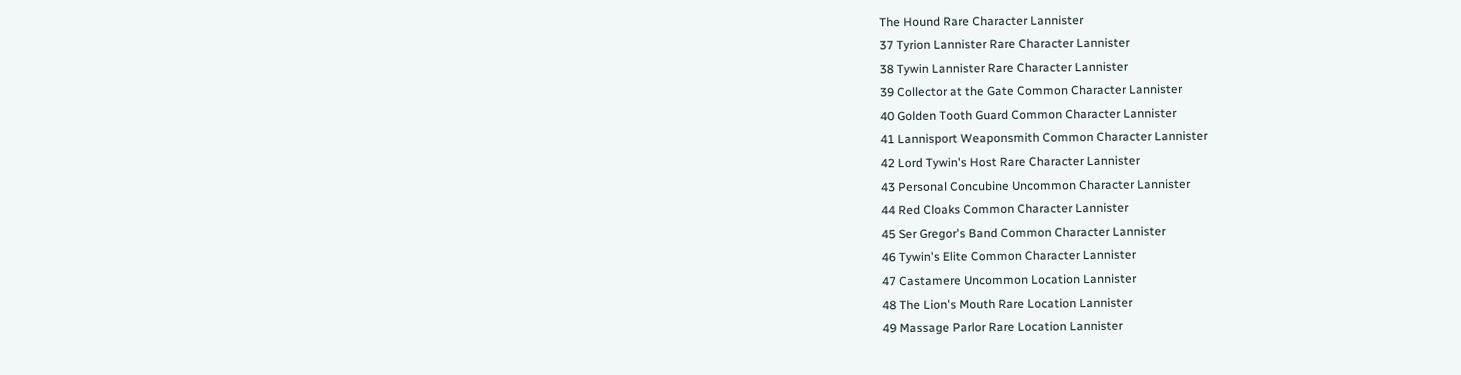The Hound Rare Character Lannister
37 Tyrion Lannister Rare Character Lannister
38 Tywin Lannister Rare Character Lannister
39 Collector at the Gate Common Character Lannister
40 Golden Tooth Guard Common Character Lannister
41 Lannisport Weaponsmith Common Character Lannister
42 Lord Tywin's Host Rare Character Lannister
43 Personal Concubine Uncommon Character Lannister
44 Red Cloaks Common Character Lannister
45 Ser Gregor's Band Common Character Lannister
46 Tywin's Elite Common Character Lannister
47 Castamere Uncommon Location Lannister
48 The Lion's Mouth Rare Location Lannister
49 Massage Parlor Rare Location Lannister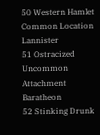50 Western Hamlet Common Location Lannister
51 Ostracized Uncommon Attachment Baratheon
52 Stinking Drunk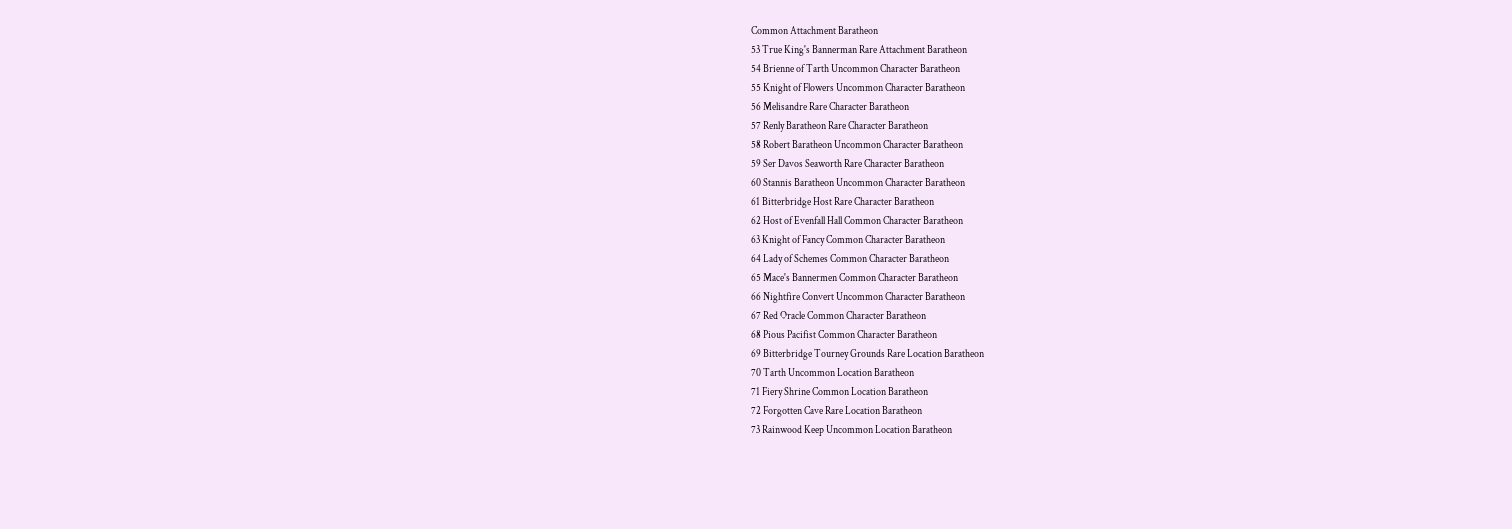Common Attachment Baratheon
53 True King's Bannerman Rare Attachment Baratheon
54 Brienne of Tarth Uncommon Character Baratheon
55 Knight of Flowers Uncommon Character Baratheon
56 Melisandre Rare Character Baratheon
57 Renly Baratheon Rare Character Baratheon
58 Robert Baratheon Uncommon Character Baratheon
59 Ser Davos Seaworth Rare Character Baratheon
60 Stannis Baratheon Uncommon Character Baratheon
61 Bitterbridge Host Rare Character Baratheon
62 Host of Evenfall Hall Common Character Baratheon
63 Knight of Fancy Common Character Baratheon
64 Lady of Schemes Common Character Baratheon
65 Mace's Bannermen Common Character Baratheon
66 Nightfire Convert Uncommon Character Baratheon
67 Red Oracle Common Character Baratheon
68 Pious Pacifist Common Character Baratheon
69 Bitterbridge Tourney Grounds Rare Location Baratheon
70 Tarth Uncommon Location Baratheon
71 Fiery Shrine Common Location Baratheon
72 Forgotten Cave Rare Location Baratheon
73 Rainwood Keep Uncommon Location Baratheon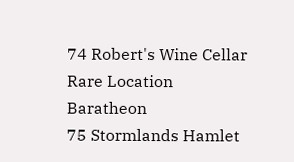74 Robert's Wine Cellar Rare Location Baratheon
75 Stormlands Hamlet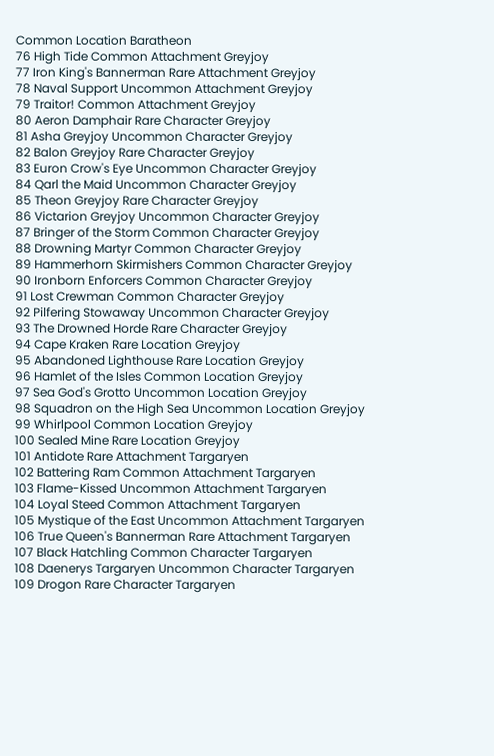Common Location Baratheon
76 High Tide Common Attachment Greyjoy
77 Iron King's Bannerman Rare Attachment Greyjoy
78 Naval Support Uncommon Attachment Greyjoy
79 Traitor! Common Attachment Greyjoy
80 Aeron Damphair Rare Character Greyjoy
81 Asha Greyjoy Uncommon Character Greyjoy
82 Balon Greyjoy Rare Character Greyjoy
83 Euron Crow's Eye Uncommon Character Greyjoy
84 Qarl the Maid Uncommon Character Greyjoy
85 Theon Greyjoy Rare Character Greyjoy
86 Victarion Greyjoy Uncommon Character Greyjoy
87 Bringer of the Storm Common Character Greyjoy
88 Drowning Martyr Common Character Greyjoy
89 Hammerhorn Skirmishers Common Character Greyjoy
90 Ironborn Enforcers Common Character Greyjoy
91 Lost Crewman Common Character Greyjoy
92 Pilfering Stowaway Uncommon Character Greyjoy
93 The Drowned Horde Rare Character Greyjoy
94 Cape Kraken Rare Location Greyjoy
95 Abandoned Lighthouse Rare Location Greyjoy
96 Hamlet of the Isles Common Location Greyjoy
97 Sea God's Grotto Uncommon Location Greyjoy
98 Squadron on the High Sea Uncommon Location Greyjoy
99 Whirlpool Common Location Greyjoy
100 Sealed Mine Rare Location Greyjoy
101 Antidote Rare Attachment Targaryen
102 Battering Ram Common Attachment Targaryen
103 Flame-Kissed Uncommon Attachment Targaryen
104 Loyal Steed Common Attachment Targaryen
105 Mystique of the East Uncommon Attachment Targaryen
106 True Queen's Bannerman Rare Attachment Targaryen
107 Black Hatchling Common Character Targaryen
108 Daenerys Targaryen Uncommon Character Targaryen
109 Drogon Rare Character Targaryen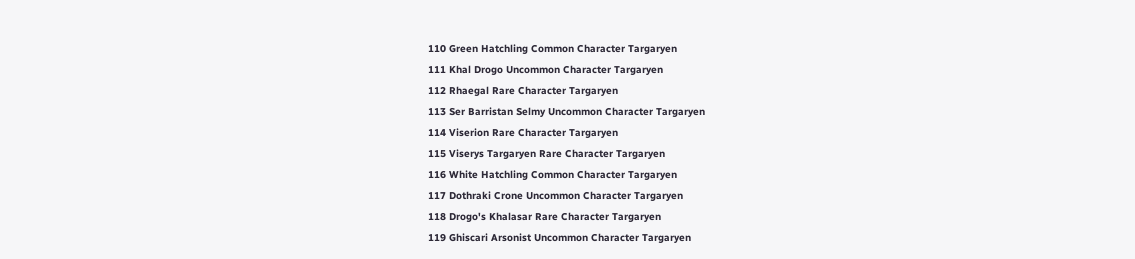110 Green Hatchling Common Character Targaryen
111 Khal Drogo Uncommon Character Targaryen
112 Rhaegal Rare Character Targaryen
113 Ser Barristan Selmy Uncommon Character Targaryen
114 Viserion Rare Character Targaryen
115 Viserys Targaryen Rare Character Targaryen
116 White Hatchling Common Character Targaryen
117 Dothraki Crone Uncommon Character Targaryen
118 Drogo's Khalasar Rare Character Targaryen
119 Ghiscari Arsonist Uncommon Character Targaryen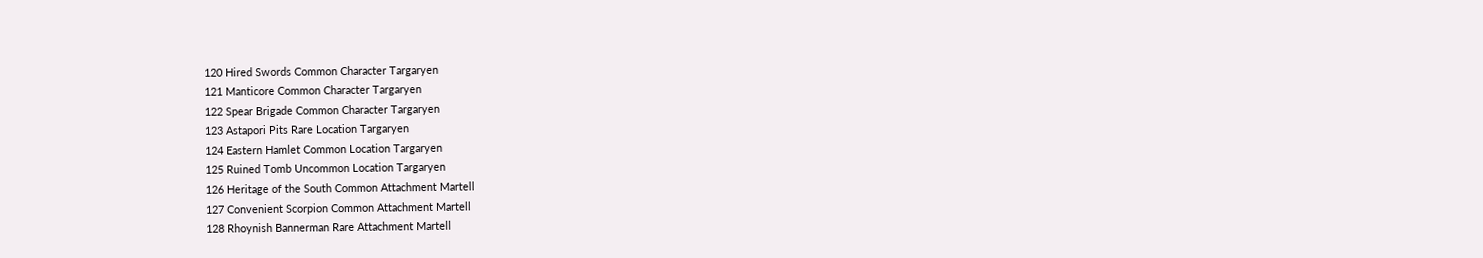120 Hired Swords Common Character Targaryen
121 Manticore Common Character Targaryen
122 Spear Brigade Common Character Targaryen
123 Astapori Pits Rare Location Targaryen
124 Eastern Hamlet Common Location Targaryen
125 Ruined Tomb Uncommon Location Targaryen
126 Heritage of the South Common Attachment Martell
127 Convenient Scorpion Common Attachment Martell
128 Rhoynish Bannerman Rare Attachment Martell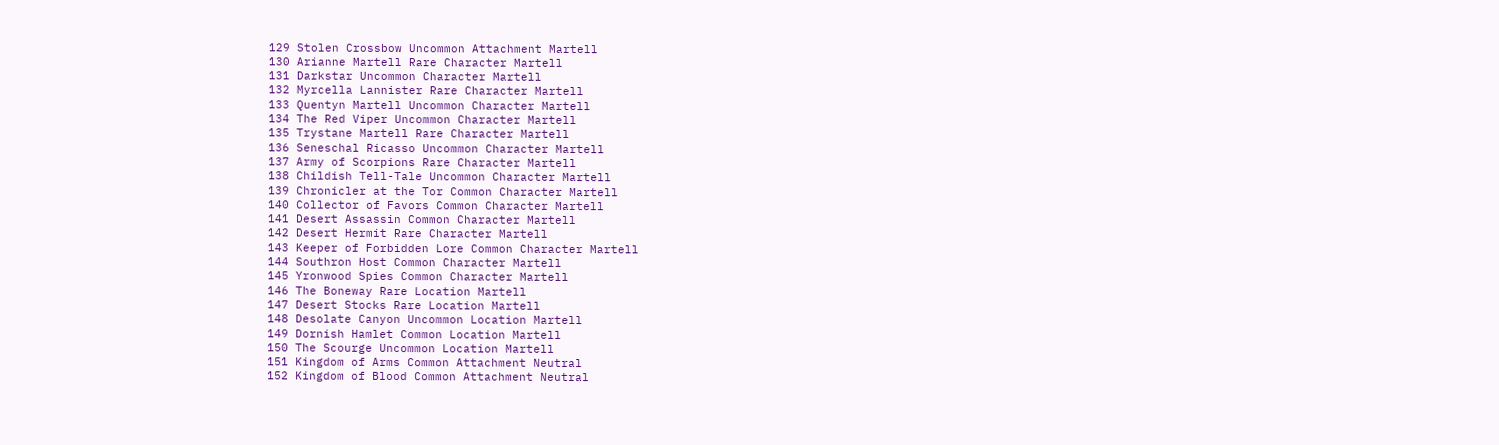129 Stolen Crossbow Uncommon Attachment Martell
130 Arianne Martell Rare Character Martell
131 Darkstar Uncommon Character Martell
132 Myrcella Lannister Rare Character Martell
133 Quentyn Martell Uncommon Character Martell
134 The Red Viper Uncommon Character Martell
135 Trystane Martell Rare Character Martell
136 Seneschal Ricasso Uncommon Character Martell
137 Army of Scorpions Rare Character Martell
138 Childish Tell-Tale Uncommon Character Martell
139 Chronicler at the Tor Common Character Martell
140 Collector of Favors Common Character Martell
141 Desert Assassin Common Character Martell
142 Desert Hermit Rare Character Martell
143 Keeper of Forbidden Lore Common Character Martell
144 Southron Host Common Character Martell
145 Yronwood Spies Common Character Martell
146 The Boneway Rare Location Martell
147 Desert Stocks Rare Location Martell
148 Desolate Canyon Uncommon Location Martell
149 Dornish Hamlet Common Location Martell
150 The Scourge Uncommon Location Martell
151 Kingdom of Arms Common Attachment Neutral
152 Kingdom of Blood Common Attachment Neutral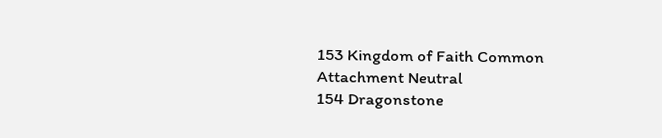153 Kingdom of Faith Common Attachment Neutral
154 Dragonstone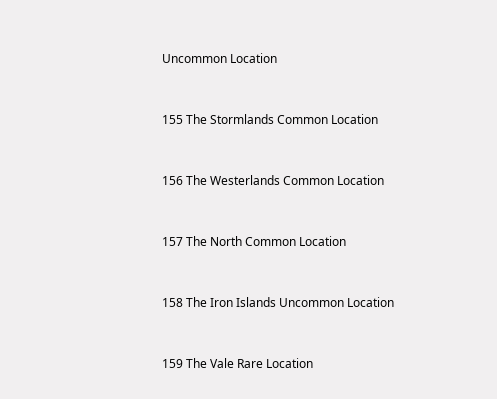Uncommon Location


155 The Stormlands Common Location


156 The Westerlands Common Location


157 The North Common Location


158 The Iron Islands Uncommon Location


159 The Vale Rare Location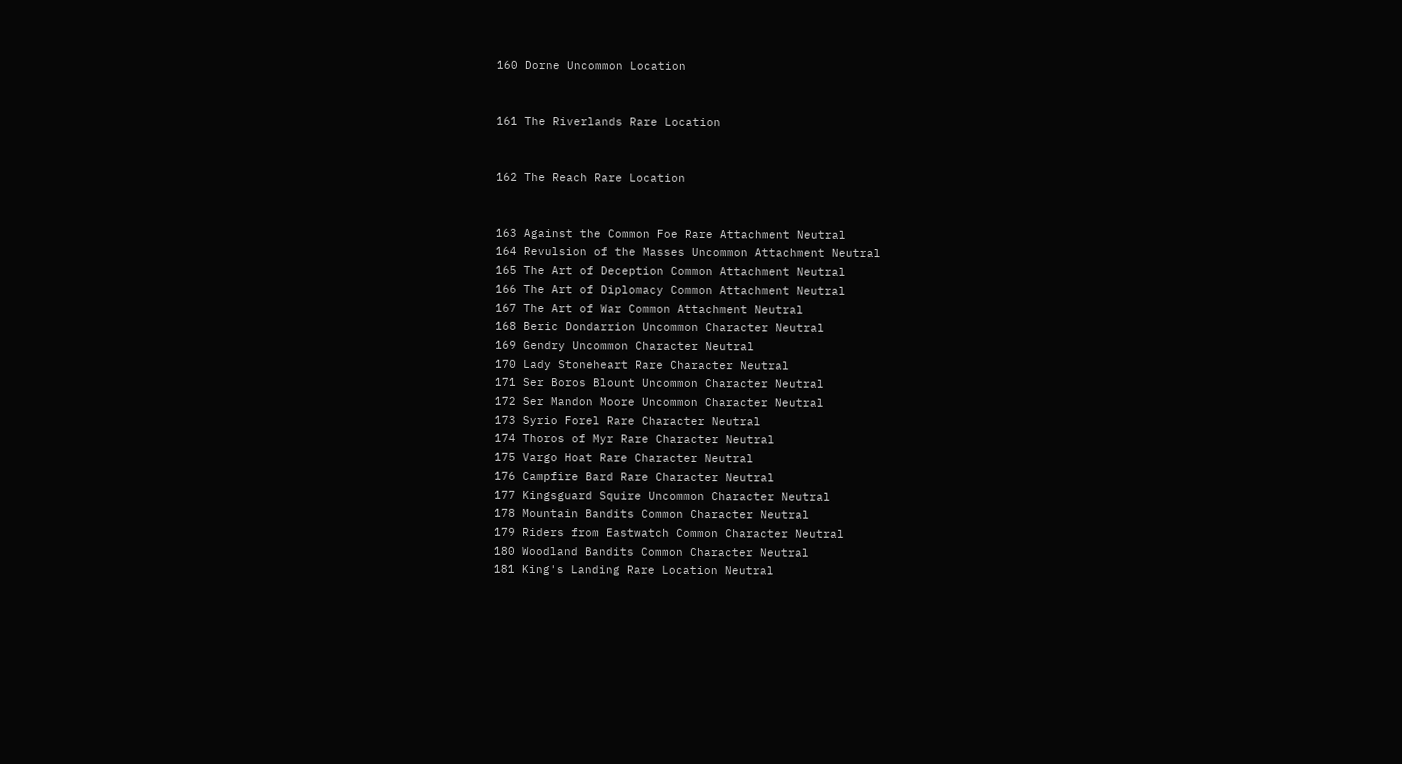160 Dorne Uncommon Location


161 The Riverlands Rare Location


162 The Reach Rare Location


163 Against the Common Foe Rare Attachment Neutral
164 Revulsion of the Masses Uncommon Attachment Neutral
165 The Art of Deception Common Attachment Neutral
166 The Art of Diplomacy Common Attachment Neutral
167 The Art of War Common Attachment Neutral
168 Beric Dondarrion Uncommon Character Neutral
169 Gendry Uncommon Character Neutral
170 Lady Stoneheart Rare Character Neutral
171 Ser Boros Blount Uncommon Character Neutral
172 Ser Mandon Moore Uncommon Character Neutral
173 Syrio Forel Rare Character Neutral
174 Thoros of Myr Rare Character Neutral
175 Vargo Hoat Rare Character Neutral
176 Campfire Bard Rare Character Neutral
177 Kingsguard Squire Uncommon Character Neutral
178 Mountain Bandits Common Character Neutral
179 Riders from Eastwatch Common Character Neutral
180 Woodland Bandits Common Character Neutral
181 King's Landing Rare Location Neutral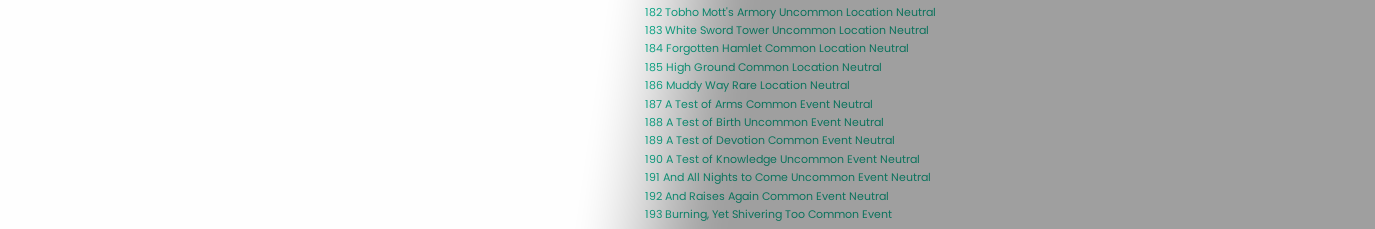182 Tobho Mott's Armory Uncommon Location Neutral
183 White Sword Tower Uncommon Location Neutral
184 Forgotten Hamlet Common Location Neutral
185 High Ground Common Location Neutral
186 Muddy Way Rare Location Neutral
187 A Test of Arms Common Event Neutral
188 A Test of Birth Uncommon Event Neutral
189 A Test of Devotion Common Event Neutral
190 A Test of Knowledge Uncommon Event Neutral
191 And All Nights to Come Uncommon Event Neutral
192 And Raises Again Common Event Neutral
193 Burning, Yet Shivering Too Common Event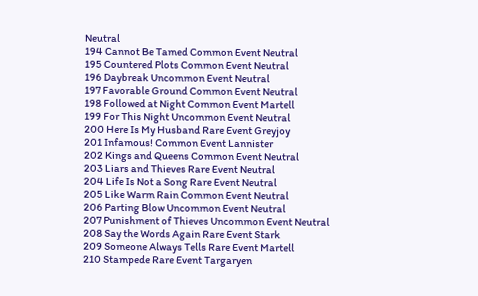Neutral
194 Cannot Be Tamed Common Event Neutral
195 Countered Plots Common Event Neutral
196 Daybreak Uncommon Event Neutral
197 Favorable Ground Common Event Neutral
198 Followed at Night Common Event Martell
199 For This Night Uncommon Event Neutral
200 Here Is My Husband Rare Event Greyjoy
201 Infamous! Common Event Lannister
202 Kings and Queens Common Event Neutral
203 Liars and Thieves Rare Event Neutral
204 Life Is Not a Song Rare Event Neutral
205 Like Warm Rain Common Event Neutral
206 Parting Blow Uncommon Event Neutral
207 Punishment of Thieves Uncommon Event Neutral
208 Say the Words Again Rare Event Stark
209 Someone Always Tells Rare Event Martell
210 Stampede Rare Event Targaryen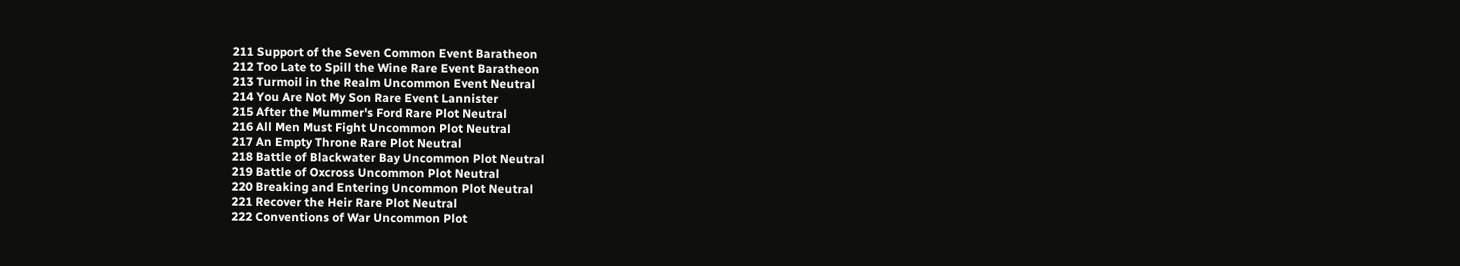211 Support of the Seven Common Event Baratheon
212 Too Late to Spill the Wine Rare Event Baratheon
213 Turmoil in the Realm Uncommon Event Neutral
214 You Are Not My Son Rare Event Lannister
215 After the Mummer's Ford Rare Plot Neutral
216 All Men Must Fight Uncommon Plot Neutral
217 An Empty Throne Rare Plot Neutral
218 Battle of Blackwater Bay Uncommon Plot Neutral
219 Battle of Oxcross Uncommon Plot Neutral
220 Breaking and Entering Uncommon Plot Neutral
221 Recover the Heir Rare Plot Neutral
222 Conventions of War Uncommon Plot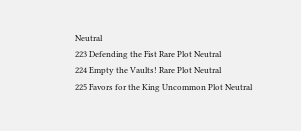Neutral
223 Defending the Fist Rare Plot Neutral
224 Empty the Vaults! Rare Plot Neutral
225 Favors for the King Uncommon Plot Neutral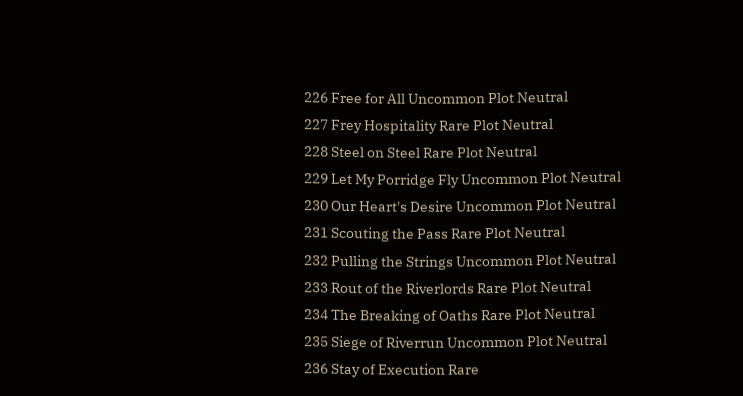226 Free for All Uncommon Plot Neutral
227 Frey Hospitality Rare Plot Neutral
228 Steel on Steel Rare Plot Neutral
229 Let My Porridge Fly Uncommon Plot Neutral
230 Our Heart's Desire Uncommon Plot Neutral
231 Scouting the Pass Rare Plot Neutral
232 Pulling the Strings Uncommon Plot Neutral
233 Rout of the Riverlords Rare Plot Neutral
234 The Breaking of Oaths Rare Plot Neutral
235 Siege of Riverrun Uncommon Plot Neutral
236 Stay of Execution Rare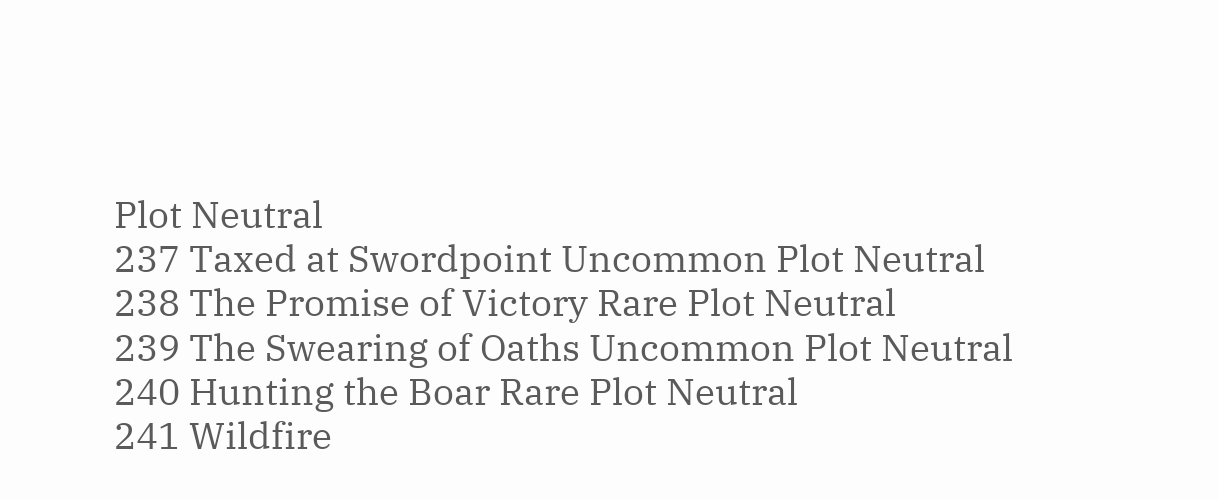Plot Neutral
237 Taxed at Swordpoint Uncommon Plot Neutral
238 The Promise of Victory Rare Plot Neutral
239 The Swearing of Oaths Uncommon Plot Neutral
240 Hunting the Boar Rare Plot Neutral
241 Wildfire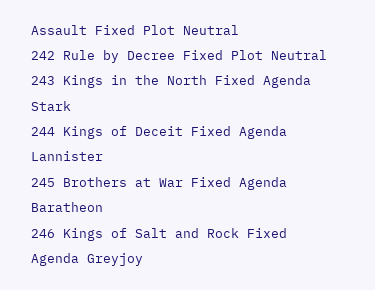Assault Fixed Plot Neutral
242 Rule by Decree Fixed Plot Neutral
243 Kings in the North Fixed Agenda Stark
244 Kings of Deceit Fixed Agenda Lannister
245 Brothers at War Fixed Agenda Baratheon
246 Kings of Salt and Rock Fixed Agenda Greyjoy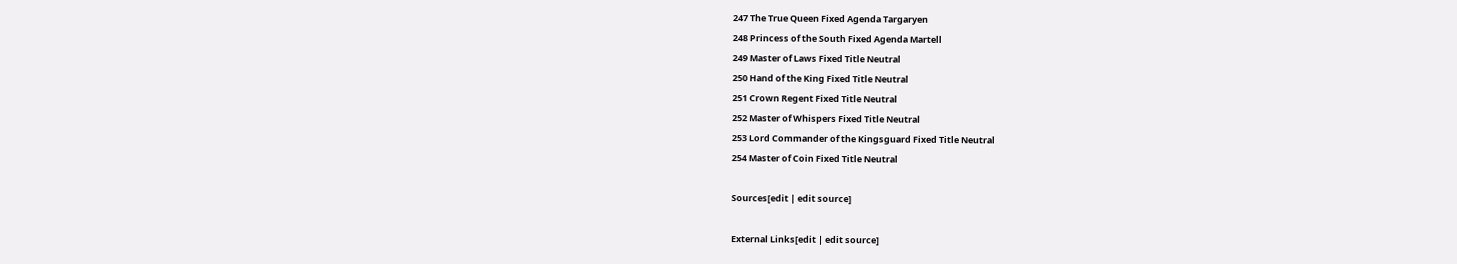247 The True Queen Fixed Agenda Targaryen
248 Princess of the South Fixed Agenda Martell
249 Master of Laws Fixed Title Neutral
250 Hand of the King Fixed Title Neutral
251 Crown Regent Fixed Title Neutral
252 Master of Whispers Fixed Title Neutral
253 Lord Commander of the Kingsguard Fixed Title Neutral
254 Master of Coin Fixed Title Neutral

Sources[edit | edit source]

External Links[edit | edit source]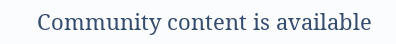Community content is available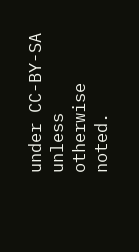under CC-BY-SA unless otherwise noted.